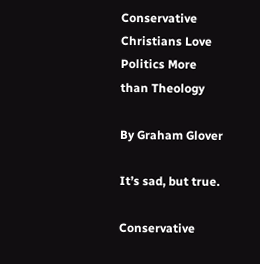Conservative Christians Love Politics More than Theology

By Graham Glover

It’s sad, but true.

Conservative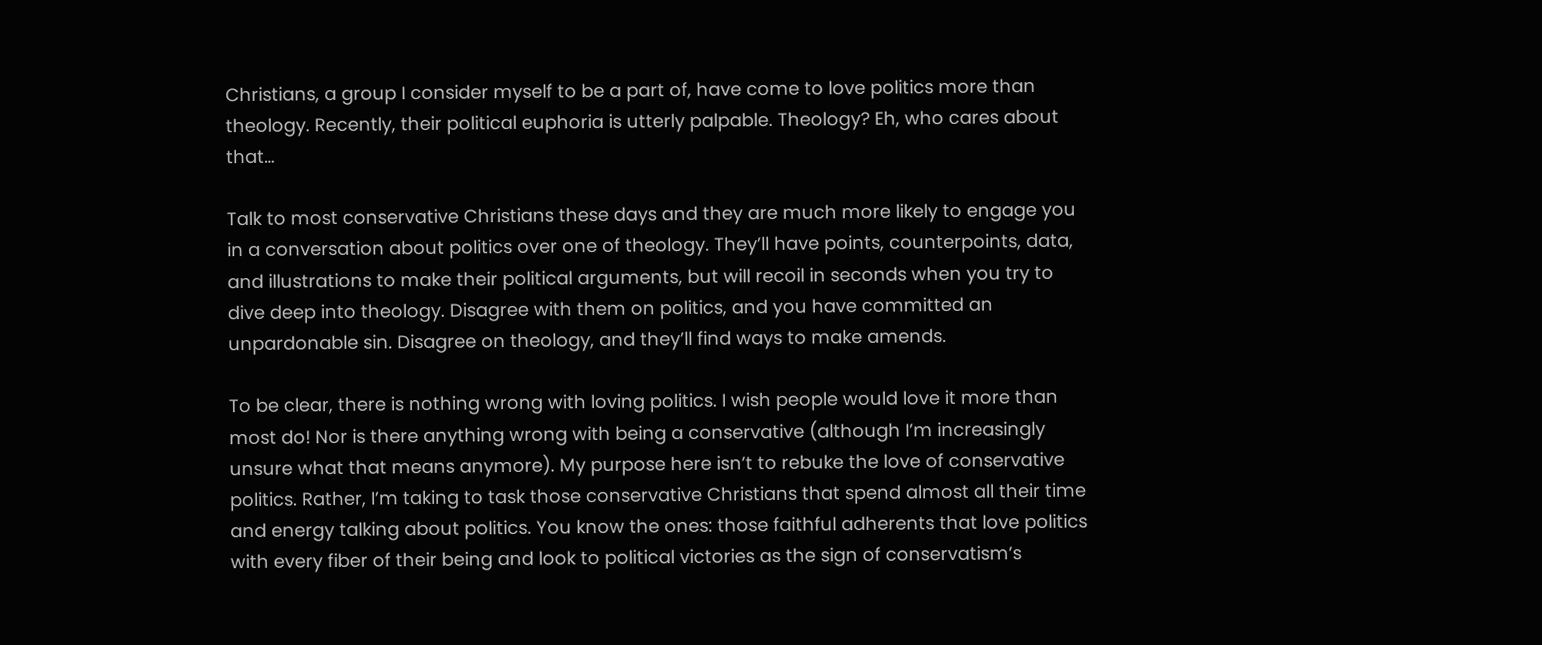Christians, a group I consider myself to be a part of, have come to love politics more than theology. Recently, their political euphoria is utterly palpable. Theology? Eh, who cares about that…

Talk to most conservative Christians these days and they are much more likely to engage you in a conversation about politics over one of theology. They’ll have points, counterpoints, data, and illustrations to make their political arguments, but will recoil in seconds when you try to dive deep into theology. Disagree with them on politics, and you have committed an unpardonable sin. Disagree on theology, and they’ll find ways to make amends.

To be clear, there is nothing wrong with loving politics. I wish people would love it more than most do! Nor is there anything wrong with being a conservative (although I’m increasingly unsure what that means anymore). My purpose here isn’t to rebuke the love of conservative politics. Rather, I’m taking to task those conservative Christians that spend almost all their time and energy talking about politics. You know the ones: those faithful adherents that love politics with every fiber of their being and look to political victories as the sign of conservatism’s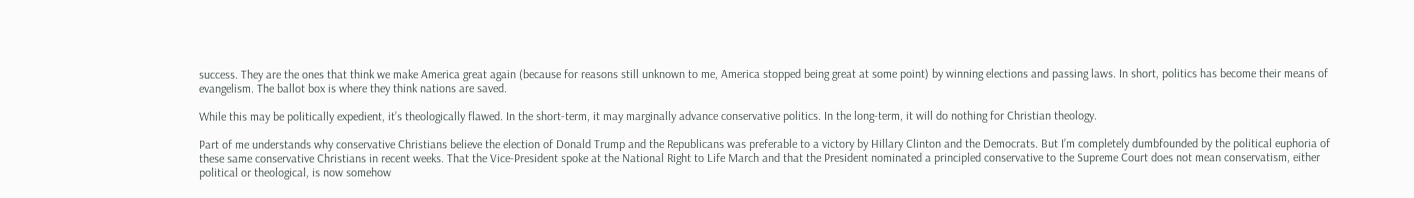success. They are the ones that think we make America great again (because for reasons still unknown to me, America stopped being great at some point) by winning elections and passing laws. In short, politics has become their means of evangelism. The ballot box is where they think nations are saved.

While this may be politically expedient, it’s theologically flawed. In the short-term, it may marginally advance conservative politics. In the long-term, it will do nothing for Christian theology.

Part of me understands why conservative Christians believe the election of Donald Trump and the Republicans was preferable to a victory by Hillary Clinton and the Democrats. But I’m completely dumbfounded by the political euphoria of these same conservative Christians in recent weeks. That the Vice-President spoke at the National Right to Life March and that the President nominated a principled conservative to the Supreme Court does not mean conservatism, either political or theological, is now somehow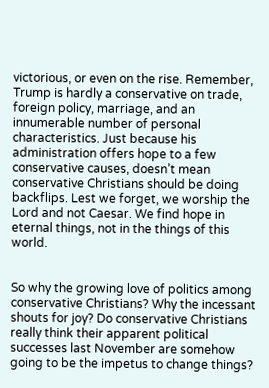victorious, or even on the rise. Remember, Trump is hardly a conservative on trade, foreign policy, marriage, and an innumerable number of personal characteristics. Just because his administration offers hope to a few conservative causes, doesn’t mean conservative Christians should be doing backflips. Lest we forget, we worship the Lord and not Caesar. We find hope in eternal things, not in the things of this world.


So why the growing love of politics among conservative Christians? Why the incessant shouts for joy? Do conservative Christians really think their apparent political successes last November are somehow going to be the impetus to change things?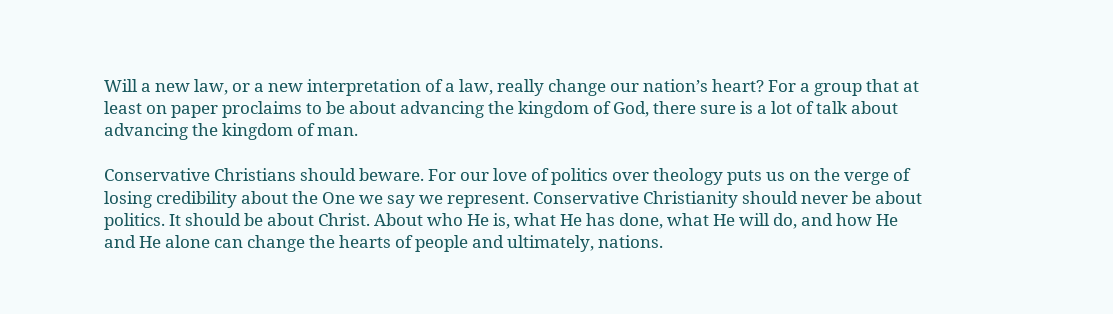Will a new law, or a new interpretation of a law, really change our nation’s heart? For a group that at least on paper proclaims to be about advancing the kingdom of God, there sure is a lot of talk about advancing the kingdom of man.

Conservative Christians should beware. For our love of politics over theology puts us on the verge of losing credibility about the One we say we represent. Conservative Christianity should never be about politics. It should be about Christ. About who He is, what He has done, what He will do, and how He and He alone can change the hearts of people and ultimately, nations.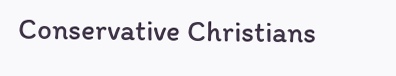Conservative Christians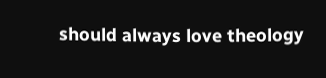should always love theology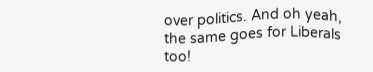over politics. And oh yeah, the same goes for Liberals too!